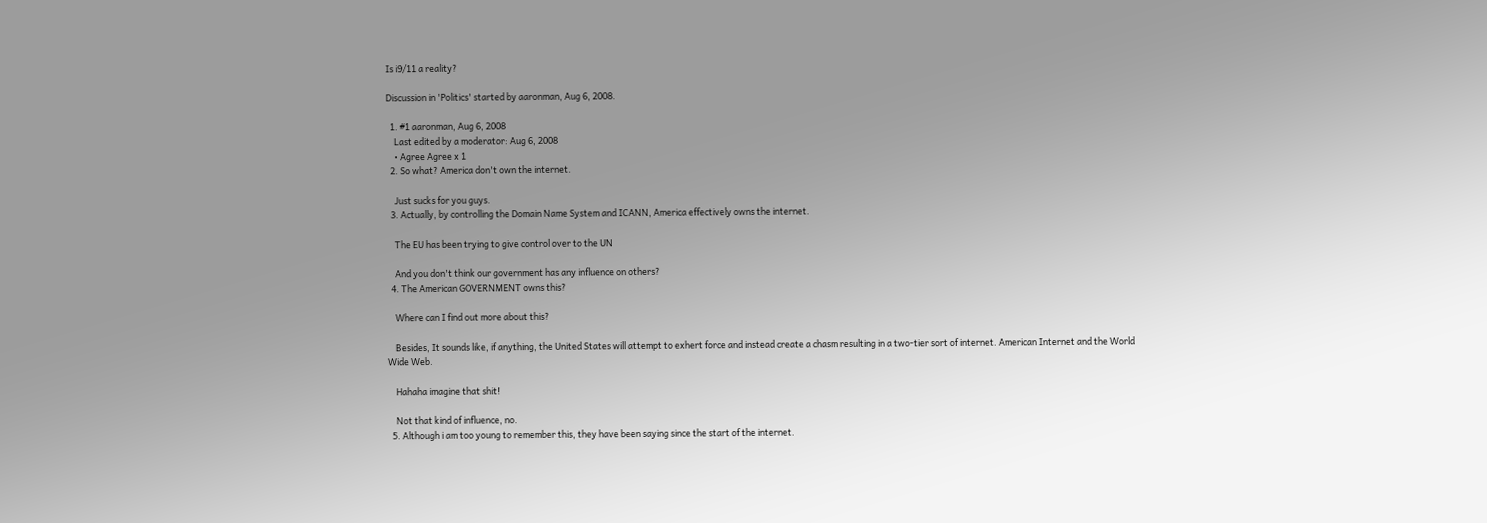Is i9/11 a reality?

Discussion in 'Politics' started by aaronman, Aug 6, 2008.

  1. #1 aaronman, Aug 6, 2008
    Last edited by a moderator: Aug 6, 2008
    • Agree Agree x 1
  2. So what? America don't own the internet.

    Just sucks for you guys.
  3. Actually, by controlling the Domain Name System and ICANN, America effectively owns the internet.

    The EU has been trying to give control over to the UN

    And you don't think our government has any influence on others?
  4. The American GOVERNMENT owns this?

    Where can I find out more about this?

    Besides, It sounds like, if anything, the United States will attempt to exhert force and instead create a chasm resulting in a two-tier sort of internet. American Internet and the World Wide Web.

    Hahaha imagine that shit!

    Not that kind of influence, no.
  5. Although i am too young to remember this, they have been saying since the start of the internet.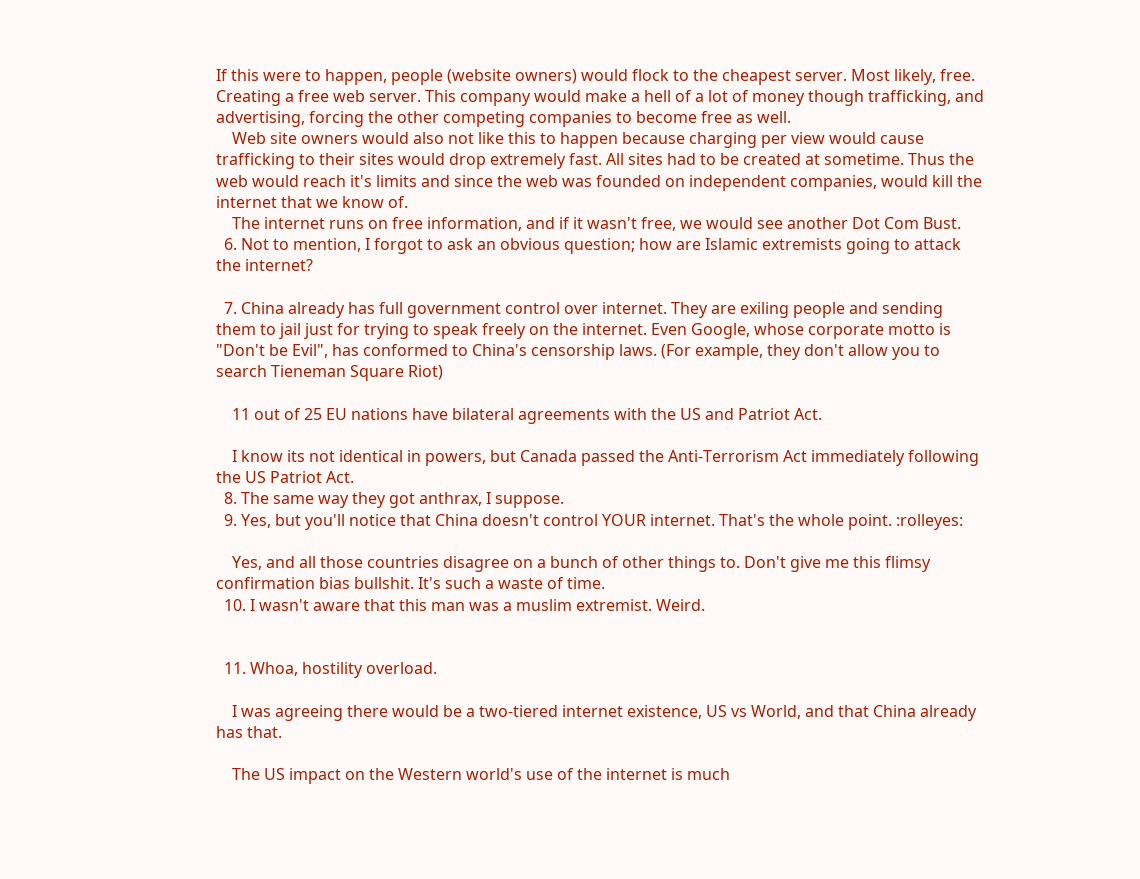If this were to happen, people (website owners) would flock to the cheapest server. Most likely, free. Creating a free web server. This company would make a hell of a lot of money though trafficking, and advertising, forcing the other competing companies to become free as well.
    Web site owners would also not like this to happen because charging per view would cause trafficking to their sites would drop extremely fast. All sites had to be created at sometime. Thus the web would reach it's limits and since the web was founded on independent companies, would kill the internet that we know of.
    The internet runs on free information, and if it wasn't free, we would see another Dot Com Bust.
  6. Not to mention, I forgot to ask an obvious question; how are Islamic extremists going to attack the internet?

  7. China already has full government control over internet. They are exiling people and sending them to jail just for trying to speak freely on the internet. Even Google, whose corporate motto is "Don't be Evil", has conformed to China's censorship laws. (For example, they don't allow you to search Tieneman Square Riot)

    11 out of 25 EU nations have bilateral agreements with the US and Patriot Act.

    I know its not identical in powers, but Canada passed the Anti-Terrorism Act immediately following the US Patriot Act.
  8. The same way they got anthrax, I suppose.
  9. Yes, but you'll notice that China doesn't control YOUR internet. That's the whole point. :rolleyes:

    Yes, and all those countries disagree on a bunch of other things to. Don't give me this flimsy confirmation bias bullshit. It's such a waste of time.
  10. I wasn't aware that this man was a muslim extremist. Weird.


  11. Whoa, hostility overload.

    I was agreeing there would be a two-tiered internet existence, US vs World, and that China already has that.

    The US impact on the Western world's use of the internet is much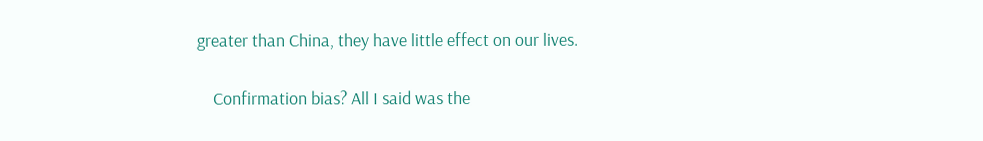greater than China, they have little effect on our lives.

    Confirmation bias? All I said was the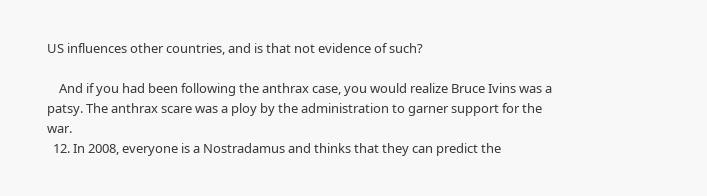US influences other countries, and is that not evidence of such?

    And if you had been following the anthrax case, you would realize Bruce Ivins was a patsy. The anthrax scare was a ploy by the administration to garner support for the war.
  12. In 2008, everyone is a Nostradamus and thinks that they can predict the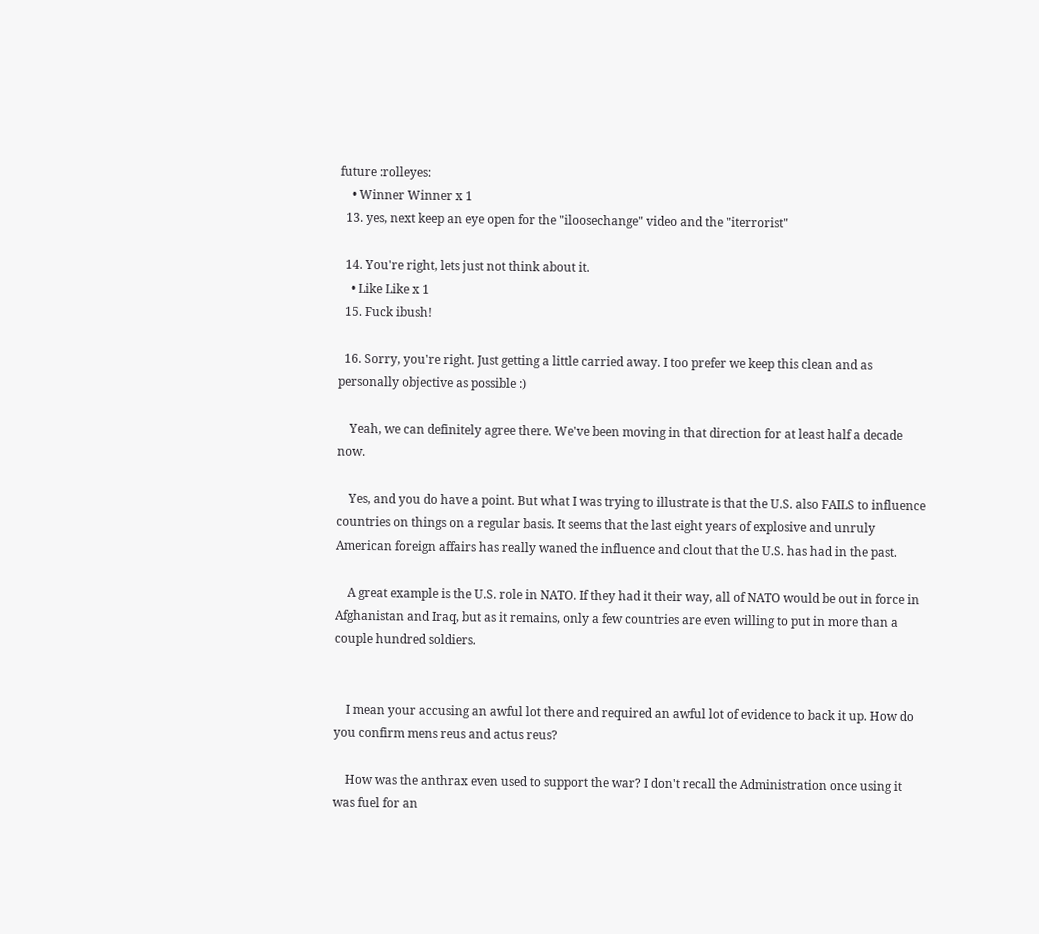future :rolleyes:
    • Winner Winner x 1
  13. yes, next keep an eye open for the "iloosechange" video and the "iterrorist"

  14. You're right, lets just not think about it.
    • Like Like x 1
  15. Fuck ibush!

  16. Sorry, you're right. Just getting a little carried away. I too prefer we keep this clean and as personally objective as possible :)

    Yeah, we can definitely agree there. We've been moving in that direction for at least half a decade now.

    Yes, and you do have a point. But what I was trying to illustrate is that the U.S. also FAILS to influence countries on things on a regular basis. It seems that the last eight years of explosive and unruly American foreign affairs has really waned the influence and clout that the U.S. has had in the past.

    A great example is the U.S. role in NATO. If they had it their way, all of NATO would be out in force in Afghanistan and Iraq, but as it remains, only a few countries are even willing to put in more than a couple hundred soldiers.


    I mean your accusing an awful lot there and required an awful lot of evidence to back it up. How do you confirm mens reus and actus reus?

    How was the anthrax even used to support the war? I don't recall the Administration once using it was fuel for an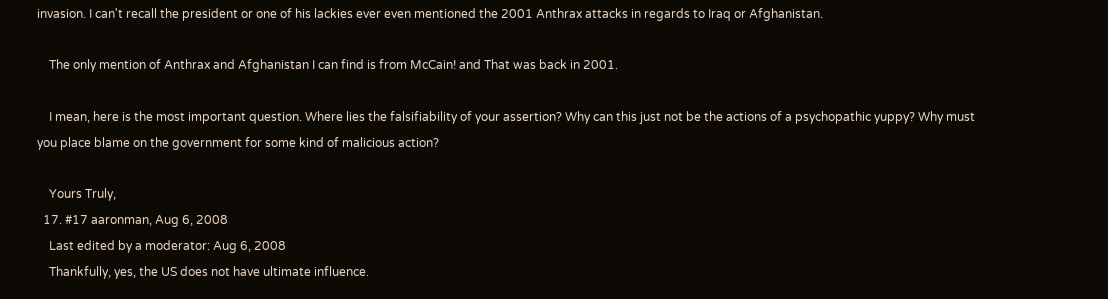invasion. I can't recall the president or one of his lackies ever even mentioned the 2001 Anthrax attacks in regards to Iraq or Afghanistan.

    The only mention of Anthrax and Afghanistan I can find is from McCain! and That was back in 2001.

    I mean, here is the most important question. Where lies the falsifiability of your assertion? Why can this just not be the actions of a psychopathic yuppy? Why must you place blame on the government for some kind of malicious action?

    Yours Truly,
  17. #17 aaronman, Aug 6, 2008
    Last edited by a moderator: Aug 6, 2008
    Thankfully, yes, the US does not have ultimate influence.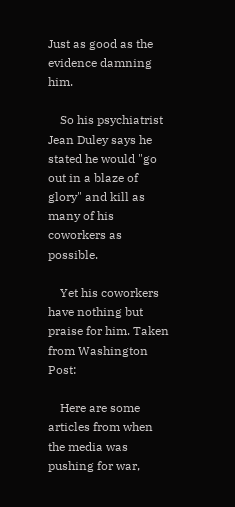Just as good as the evidence damning him.

    So his psychiatrist Jean Duley says he stated he would "go out in a blaze of glory" and kill as many of his coworkers as possible.

    Yet his coworkers have nothing but praise for him. Taken from Washington Post:

    Here are some articles from when the media was pushing for war,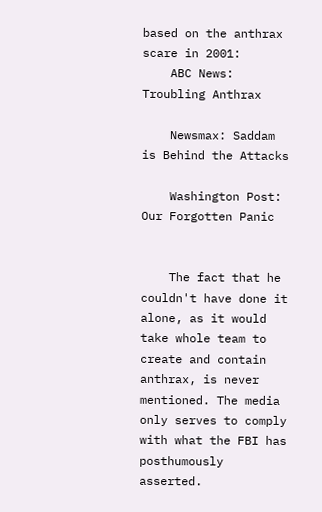based on the anthrax scare in 2001:
    ABC News: Troubling Anthrax

    Newsmax: Saddam is Behind the Attacks

    Washington Post: Our Forgotten Panic


    The fact that he couldn't have done it alone, as it would take whole team to create and contain anthrax, is never mentioned. The media only serves to comply with what the FBI has posthumously asserted.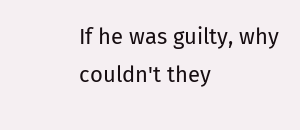If he was guilty, why couldn't they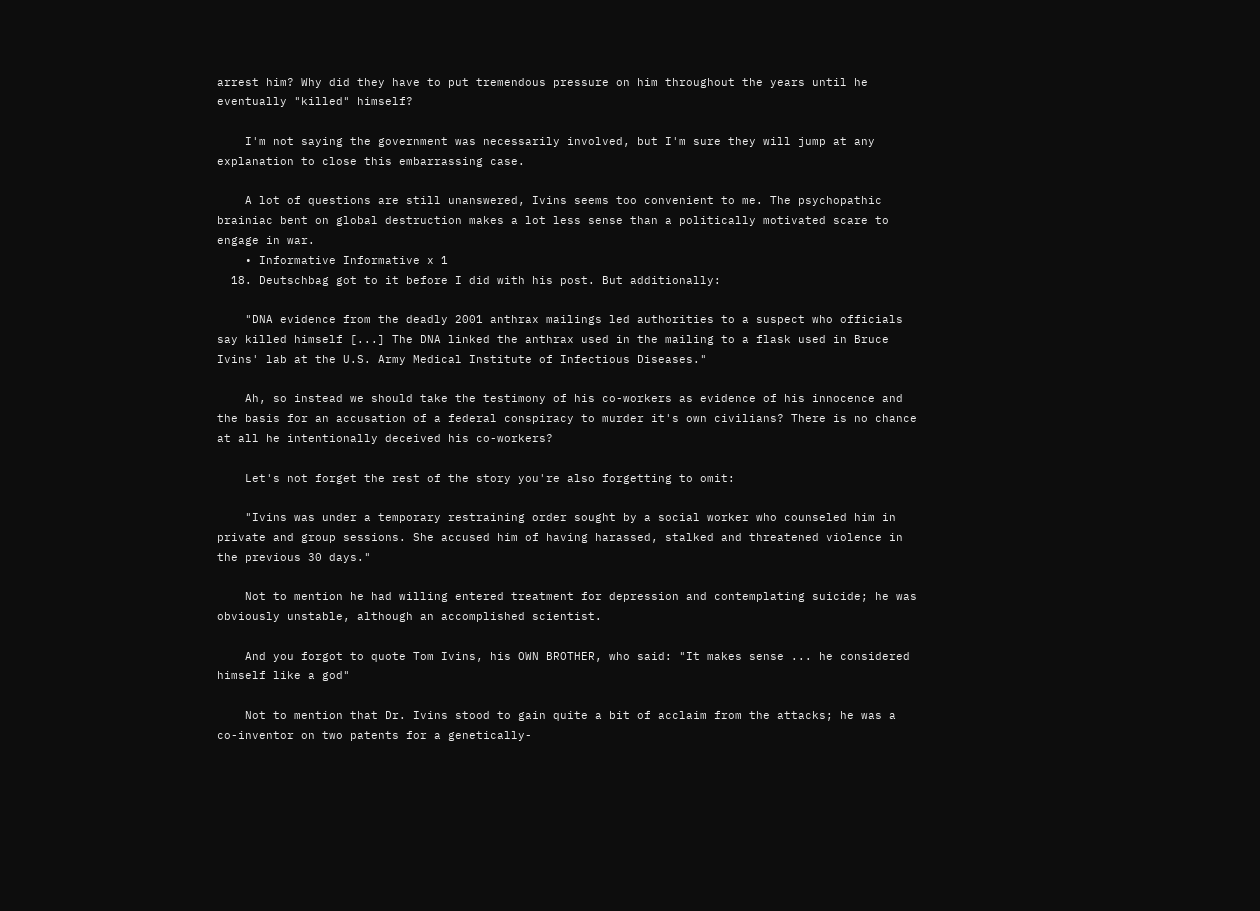arrest him? Why did they have to put tremendous pressure on him throughout the years until he eventually "killed" himself?

    I'm not saying the government was necessarily involved, but I'm sure they will jump at any explanation to close this embarrassing case.

    A lot of questions are still unanswered, Ivins seems too convenient to me. The psychopathic brainiac bent on global destruction makes a lot less sense than a politically motivated scare to engage in war.
    • Informative Informative x 1
  18. Deutschbag got to it before I did with his post. But additionally:

    "DNA evidence from the deadly 2001 anthrax mailings led authorities to a suspect who officials say killed himself [...] The DNA linked the anthrax used in the mailing to a flask used in Bruce Ivins' lab at the U.S. Army Medical Institute of Infectious Diseases."

    Ah, so instead we should take the testimony of his co-workers as evidence of his innocence and the basis for an accusation of a federal conspiracy to murder it's own civilians? There is no chance at all he intentionally deceived his co-workers?

    Let's not forget the rest of the story you're also forgetting to omit:

    "Ivins was under a temporary restraining order sought by a social worker who counseled him in private and group sessions. She accused him of having harassed, stalked and threatened violence in the previous 30 days."

    Not to mention he had willing entered treatment for depression and contemplating suicide; he was obviously unstable, although an accomplished scientist.

    And you forgot to quote Tom Ivins, his OWN BROTHER, who said: "It makes sense ... he considered himself like a god"

    Not to mention that Dr. Ivins stood to gain quite a bit of acclaim from the attacks; he was a co-inventor on two patents for a genetically-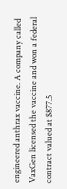engineered anthrax vaccine. A company called VaxGen licensed the vaccine and won a federal contract valued at $877.5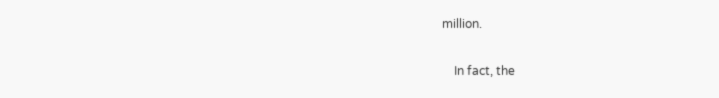million.

    In fact, the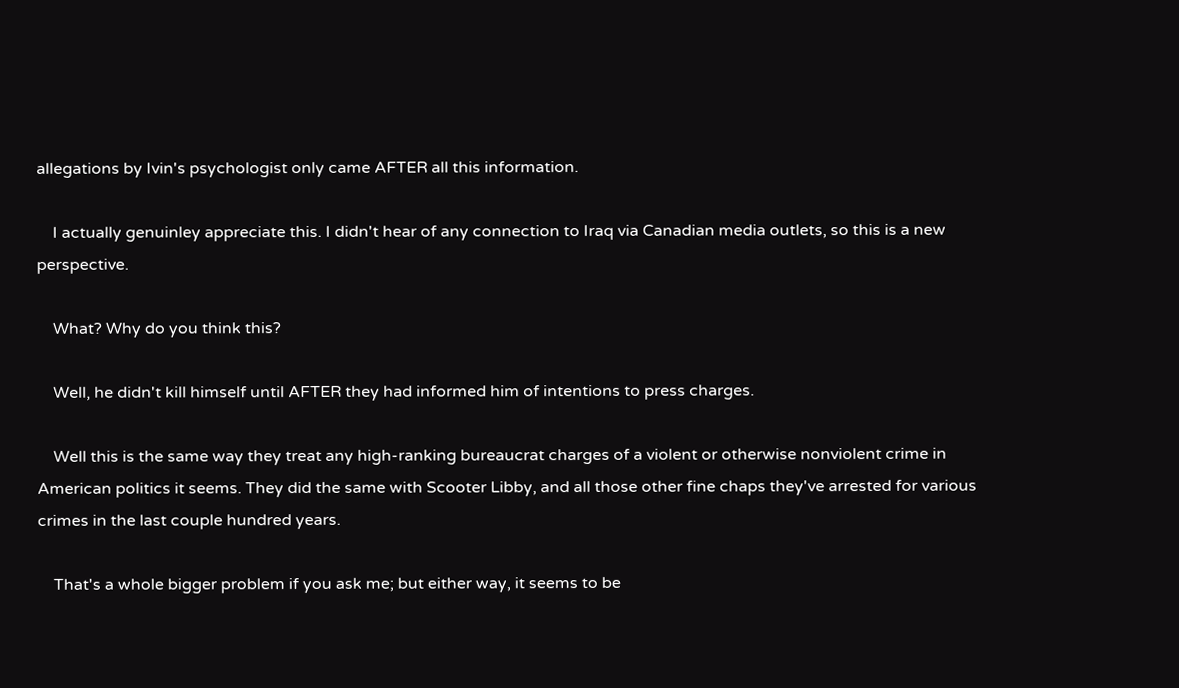allegations by Ivin's psychologist only came AFTER all this information.

    I actually genuinley appreciate this. I didn't hear of any connection to Iraq via Canadian media outlets, so this is a new perspective.

    What? Why do you think this?

    Well, he didn't kill himself until AFTER they had informed him of intentions to press charges.

    Well this is the same way they treat any high-ranking bureaucrat charges of a violent or otherwise nonviolent crime in American politics it seems. They did the same with Scooter Libby, and all those other fine chaps they've arrested for various crimes in the last couple hundred years.

    That's a whole bigger problem if you ask me; but either way, it seems to be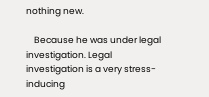nothing new.

    Because he was under legal investigation. Legal investigation is a very stress-inducing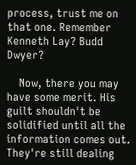process, trust me on that one. Remember Kenneth Lay? Budd Dwyer?

    Now, there you may have some merit. His guilt shouldn't be solidified until all the information comes out. They're still dealing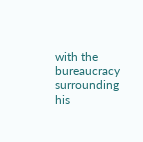with the bureaucracy surrounding his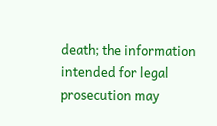death; the information intended for legal prosecution may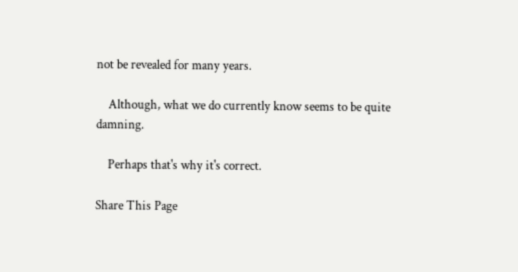not be revealed for many years.

    Although, what we do currently know seems to be quite damning.

    Perhaps that's why it's correct.

Share This Page